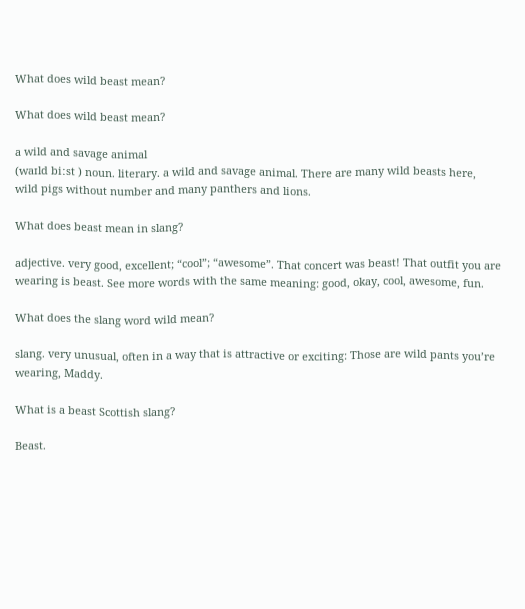What does wild beast mean?

What does wild beast mean?

a wild and savage animal
(waɪld biːst ) noun. literary. a wild and savage animal. There are many wild beasts here, wild pigs without number and many panthers and lions.

What does beast mean in slang?

adjective. very good, excellent; “cool”; “awesome”. That concert was beast! That outfit you are wearing is beast. See more words with the same meaning: good, okay, cool, awesome, fun.

What does the slang word wild mean?

slang. very unusual, often in a way that is attractive or exciting: Those are wild pants you’re wearing, Maddy.

What is a beast Scottish slang?

Beast.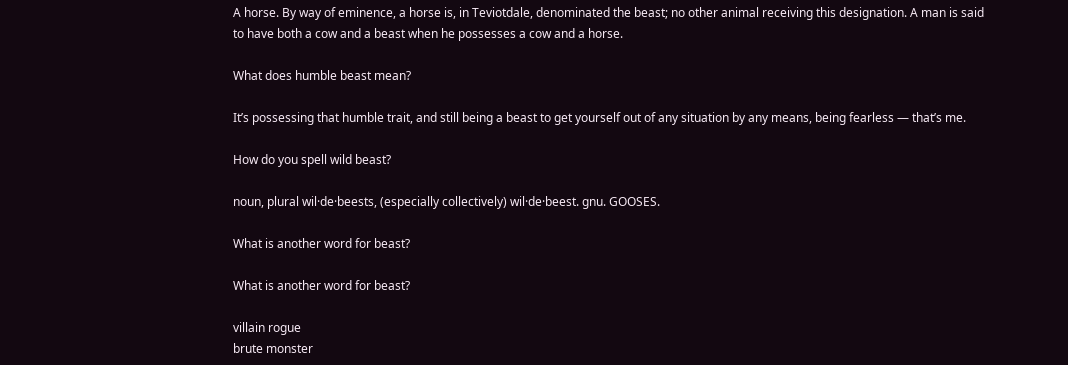A horse. By way of eminence, a horse is, in Teviotdale, denominated the beast; no other animal receiving this designation. A man is said to have both a cow and a beast when he possesses a cow and a horse.

What does humble beast mean?

It’s possessing that humble trait, and still being a beast to get yourself out of any situation by any means, being fearless — that’s me.

How do you spell wild beast?

noun, plural wil·de·beests, (especially collectively) wil·de·beest. gnu. GOOSES.

What is another word for beast?

What is another word for beast?

villain rogue
brute monster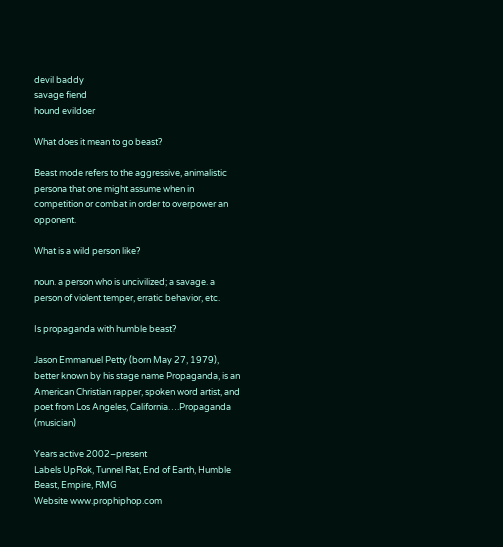devil baddy
savage fiend
hound evildoer

What does it mean to go beast?

Beast mode refers to the aggressive, animalistic persona that one might assume when in competition or combat in order to overpower an opponent.

What is a wild person like?

noun. a person who is uncivilized; a savage. a person of violent temper, erratic behavior, etc.

Is propaganda with humble beast?

Jason Emmanuel Petty (born May 27, 1979), better known by his stage name Propaganda, is an American Christian rapper, spoken word artist, and poet from Los Angeles, California….Propaganda (musician)

Years active 2002–present
Labels UpRok, Tunnel Rat, End of Earth, Humble Beast, Empire, RMG
Website www.prophiphop.com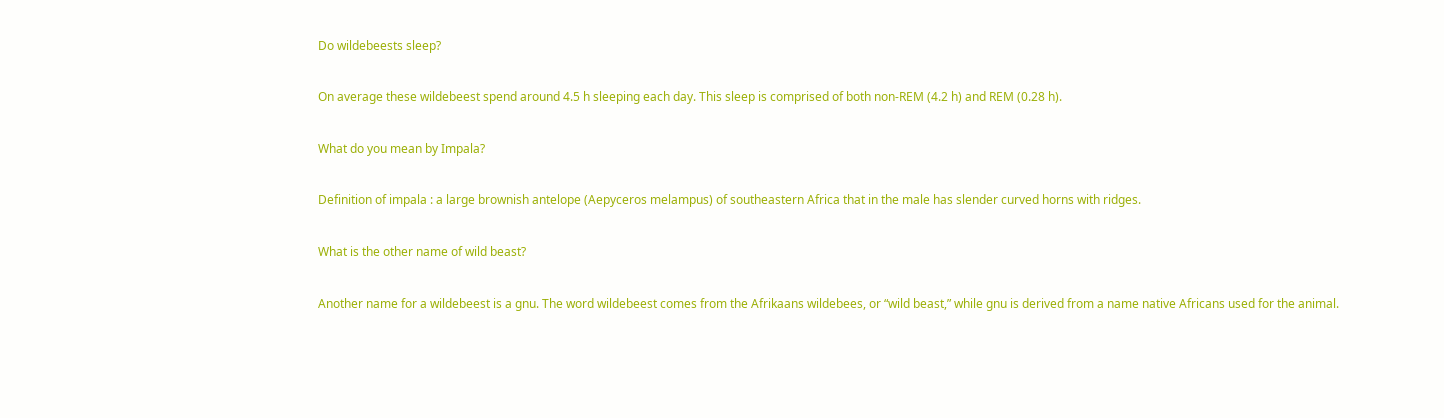Do wildebeests sleep?

On average these wildebeest spend around 4.5 h sleeping each day. This sleep is comprised of both non-REM (4.2 h) and REM (0.28 h).

What do you mean by Impala?

Definition of impala : a large brownish antelope (Aepyceros melampus) of southeastern Africa that in the male has slender curved horns with ridges.

What is the other name of wild beast?

Another name for a wildebeest is a gnu. The word wildebeest comes from the Afrikaans wildebees, or “wild beast,” while gnu is derived from a name native Africans used for the animal.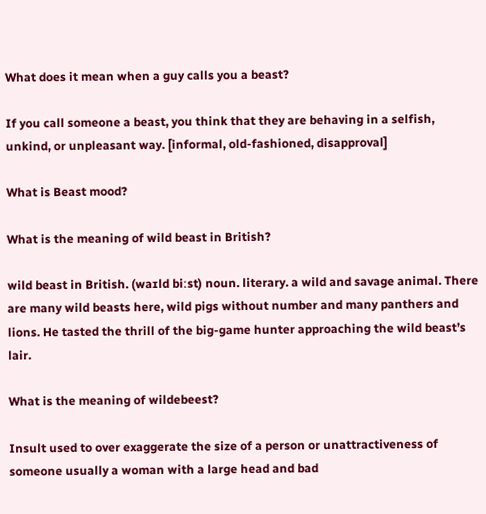What does it mean when a guy calls you a beast?

If you call someone a beast, you think that they are behaving in a selfish, unkind, or unpleasant way. [informal, old-fashioned, disapproval]

What is Beast mood?

What is the meaning of wild beast in British?

wild beast in British. (waɪld biːst) noun. literary. a wild and savage animal. There are many wild beasts here, wild pigs without number and many panthers and lions. He tasted the thrill of the big-game hunter approaching the wild beast’s lair.

What is the meaning of wildebeest?

Insult used to over exaggerate the size of a person or unattractiveness of someone usually a woman with a large head and bad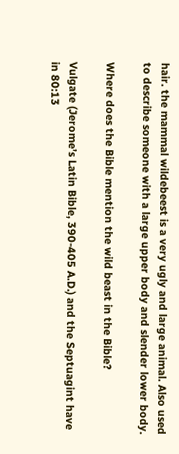hair. the mammal wildebeest is a very ugly and large animal. Also used to describe someone with a large upper body and slender lower body.

Where does the Bible mention the wild beast in the Bible?

Vulgate (Jerome’s Latin Bible, 390-405 A.D.) and the Septuagint have in 80:13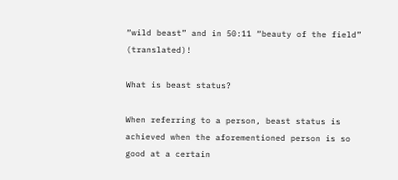“wild beast” and in 50:11 “beauty of the field” (translated)!

What is beast status?

When referring to a person, beast status is achieved when the aforementioned person is so good at a certain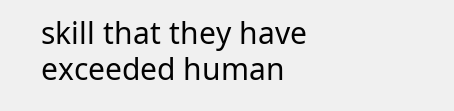skill that they have exceeded human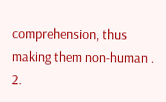comprehension, thus making them non-human . 2.